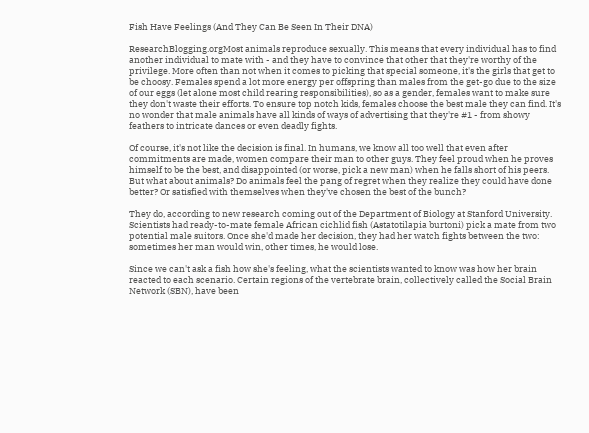Fish Have Feelings (And They Can Be Seen In Their DNA)

ResearchBlogging.orgMost animals reproduce sexually. This means that every individual has to find another individual to mate with - and they have to convince that other that they're worthy of the privilege. More often than not when it comes to picking that special someone, it's the girls that get to be choosy. Females spend a lot more energy per offspring than males from the get-go due to the size of our eggs (let alone most child rearing responsibilities), so as a gender, females want to make sure they don't waste their efforts. To ensure top notch kids, females choose the best male they can find. It's no wonder that male animals have all kinds of ways of advertising that they're #1 - from showy feathers to intricate dances or even deadly fights.

Of course, it's not like the decision is final. In humans, we know all too well that even after commitments are made, women compare their man to other guys. They feel proud when he proves himself to be the best, and disappointed (or worse, pick a new man) when he falls short of his peers. But what about animals? Do animals feel the pang of regret when they realize they could have done better? Or satisfied with themselves when they've chosen the best of the bunch?

They do, according to new research coming out of the Department of Biology at Stanford University. Scientists had ready-to-mate female African cichlid fish (Astatotilapia burtoni) pick a mate from two potential male suitors. Once she'd made her decision, they had her watch fights between the two: sometimes her man would win, other times, he would lose.

Since we can't ask a fish how she's feeling, what the scientists wanted to know was how her brain reacted to each scenario. Certain regions of the vertebrate brain, collectively called the Social Brain Network (SBN), have been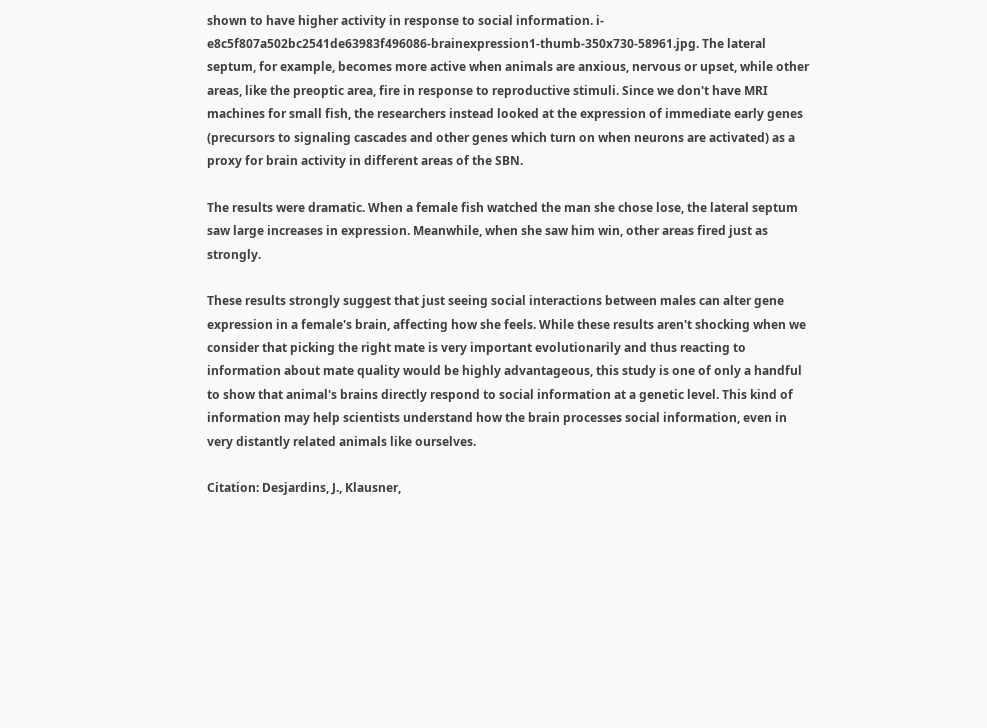shown to have higher activity in response to social information. i-e8c5f807a502bc2541de63983f496086-brainexpression1-thumb-350x730-58961.jpg. The lateral septum, for example, becomes more active when animals are anxious, nervous or upset, while other areas, like the preoptic area, fire in response to reproductive stimuli. Since we don't have MRI machines for small fish, the researchers instead looked at the expression of immediate early genes (precursors to signaling cascades and other genes which turn on when neurons are activated) as a proxy for brain activity in different areas of the SBN.

The results were dramatic. When a female fish watched the man she chose lose, the lateral septum saw large increases in expression. Meanwhile, when she saw him win, other areas fired just as strongly.

These results strongly suggest that just seeing social interactions between males can alter gene expression in a female's brain, affecting how she feels. While these results aren't shocking when we consider that picking the right mate is very important evolutionarily and thus reacting to information about mate quality would be highly advantageous, this study is one of only a handful to show that animal's brains directly respond to social information at a genetic level. This kind of information may help scientists understand how the brain processes social information, even in very distantly related animals like ourselves.

Citation: Desjardins, J., Klausner,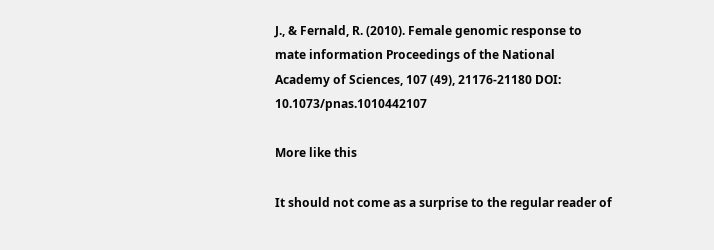J., & Fernald, R. (2010). Female genomic response to mate information Proceedings of the National Academy of Sciences, 107 (49), 21176-21180 DOI: 10.1073/pnas.1010442107

More like this

It should not come as a surprise to the regular reader of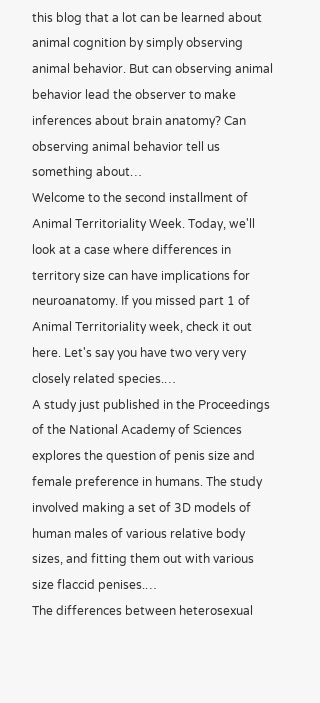this blog that a lot can be learned about animal cognition by simply observing animal behavior. But can observing animal behavior lead the observer to make inferences about brain anatomy? Can observing animal behavior tell us something about…
Welcome to the second installment of Animal Territoriality Week. Today, we'll look at a case where differences in territory size can have implications for neuroanatomy. If you missed part 1 of Animal Territoriality week, check it out here. Let's say you have two very very closely related species.…
A study just published in the Proceedings of the National Academy of Sciences explores the question of penis size and female preference in humans. The study involved making a set of 3D models of human males of various relative body sizes, and fitting them out with various size flaccid penises.…
The differences between heterosexual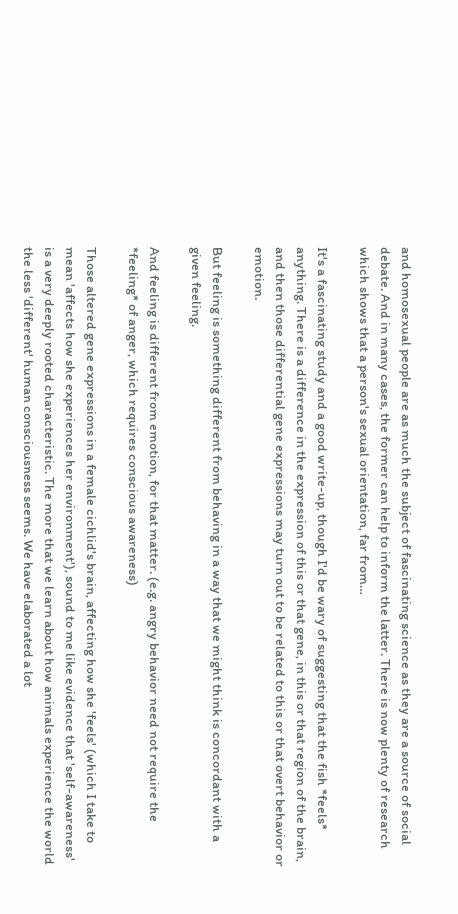and homosexual people are as much the subject of fascinating science as they are a source of social debate. And in many cases, the former can help to inform the latter. There is now plenty of research which shows that a person's sexual orientation, far from…

It's a fascinating study and a good write-up, though I'd be wary of suggesting that the fish *feels* anything. There is a difference in the expression of this or that gene, in this or that region of the brain, and then those differential gene expressions may turn out to be related to this or that overt behavior or emotion.

But feeling is something different from behaving in a way that we might think is concordant with a given feeling.

And feeling is different from emotion, for that matter. (e.g. angry behavior need not require the *feeling* of anger, which requires conscious awareness)

Those altered gene expressions in a female cichlid's brain, affecting how she 'feels' (which I take to mean 'affects how she experiences her environment'), sound to me like evidence that 'self-awareness' is a very deeply rooted characteristic. The more that we learn about how animals experience the world the less 'different' human consciousness seems. We have elaborated a lot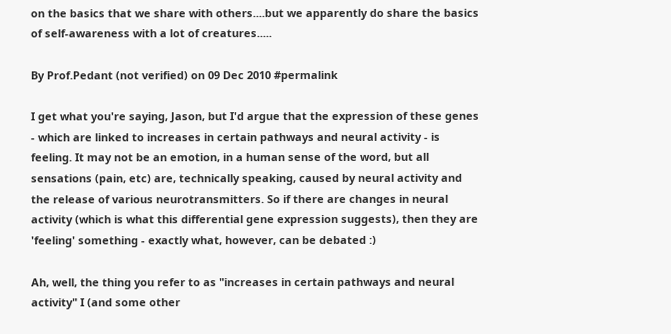on the basics that we share with others....but we apparently do share the basics of self-awareness with a lot of creatures.....

By Prof.Pedant (not verified) on 09 Dec 2010 #permalink

I get what you're saying, Jason, but I'd argue that the expression of these genes - which are linked to increases in certain pathways and neural activity - is feeling. It may not be an emotion, in a human sense of the word, but all sensations (pain, etc) are, technically speaking, caused by neural activity and the release of various neurotransmitters. So if there are changes in neural activity (which is what this differential gene expression suggests), then they are 'feeling' something - exactly what, however, can be debated :)

Ah, well, the thing you refer to as "increases in certain pathways and neural activity" I (and some other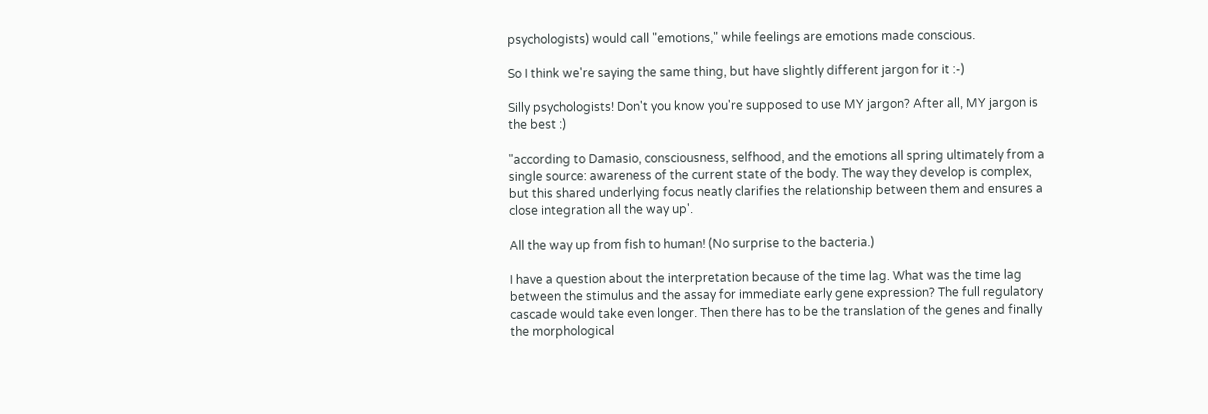psychologists) would call "emotions," while feelings are emotions made conscious.

So I think we're saying the same thing, but have slightly different jargon for it :-)

Silly psychologists! Don't you know you're supposed to use MY jargon? After all, MY jargon is the best :)

"according to Damasio, consciousness, selfhood, and the emotions all spring ultimately from a single source: awareness of the current state of the body. The way they develop is complex, but this shared underlying focus neatly clarifies the relationship between them and ensures a close integration all the way up'.

All the way up from fish to human! (No surprise to the bacteria.)

I have a question about the interpretation because of the time lag. What was the time lag between the stimulus and the assay for immediate early gene expression? The full regulatory cascade would take even longer. Then there has to be the translation of the genes and finally the morphological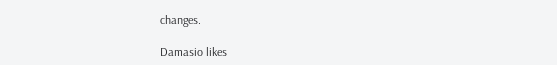changes.

Damasio likes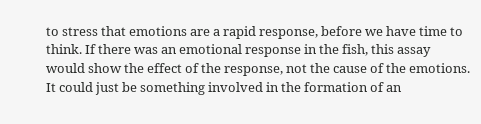to stress that emotions are a rapid response, before we have time to think. If there was an emotional response in the fish, this assay would show the effect of the response, not the cause of the emotions. It could just be something involved in the formation of an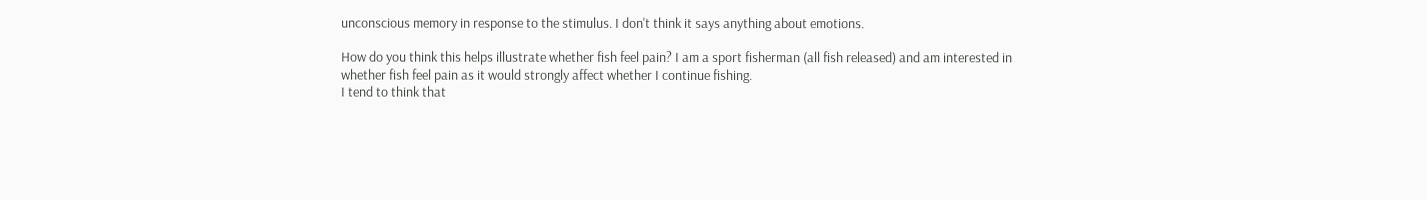unconscious memory in response to the stimulus. I don't think it says anything about emotions.

How do you think this helps illustrate whether fish feel pain? I am a sport fisherman (all fish released) and am interested in whether fish feel pain as it would strongly affect whether I continue fishing.
I tend to think that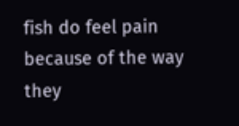fish do feel pain because of the way they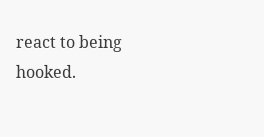react to being hooked.